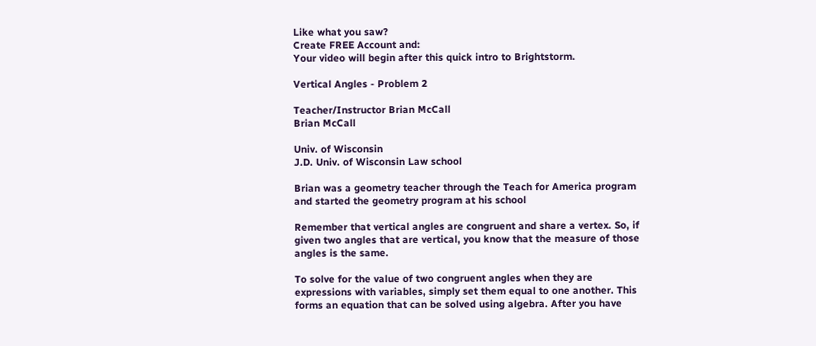Like what you saw?
Create FREE Account and:
Your video will begin after this quick intro to Brightstorm.

Vertical Angles - Problem 2

Teacher/Instructor Brian McCall
Brian McCall

Univ. of Wisconsin
J.D. Univ. of Wisconsin Law school

Brian was a geometry teacher through the Teach for America program and started the geometry program at his school

Remember that vertical angles are congruent and share a vertex. So, if given two angles that are vertical, you know that the measure of those angles is the same.

To solve for the value of two congruent angles when they are expressions with variables, simply set them equal to one another. This forms an equation that can be solved using algebra. After you have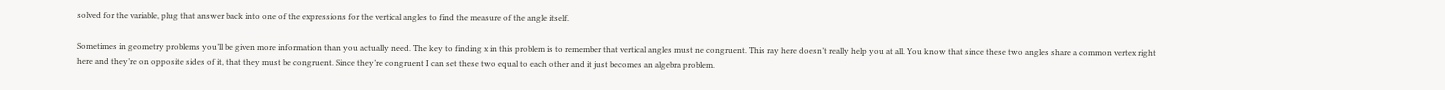solved for the variable, plug that answer back into one of the expressions for the vertical angles to find the measure of the angle itself.

Sometimes in geometry problems you’ll be given more information than you actually need. The key to finding x in this problem is to remember that vertical angles must ne congruent. This ray here doesn’t really help you at all. You know that since these two angles share a common vertex right here and they’re on opposite sides of it, that they must be congruent. Since they’re congruent I can set these two equal to each other and it just becomes an algebra problem.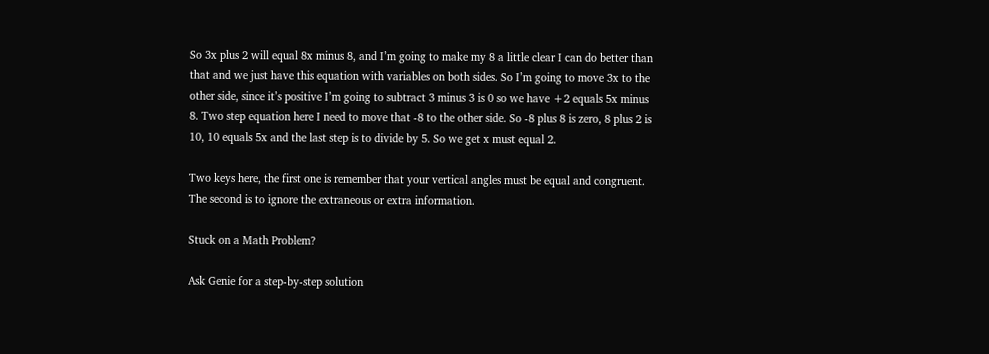So 3x plus 2 will equal 8x minus 8, and I’m going to make my 8 a little clear I can do better than that and we just have this equation with variables on both sides. So I’m going to move 3x to the other side, since it’s positive I’m going to subtract 3 minus 3 is 0 so we have +2 equals 5x minus 8. Two step equation here I need to move that -8 to the other side. So -8 plus 8 is zero, 8 plus 2 is 10, 10 equals 5x and the last step is to divide by 5. So we get x must equal 2.

Two keys here, the first one is remember that your vertical angles must be equal and congruent. The second is to ignore the extraneous or extra information.

Stuck on a Math Problem?

Ask Genie for a step-by-step solution